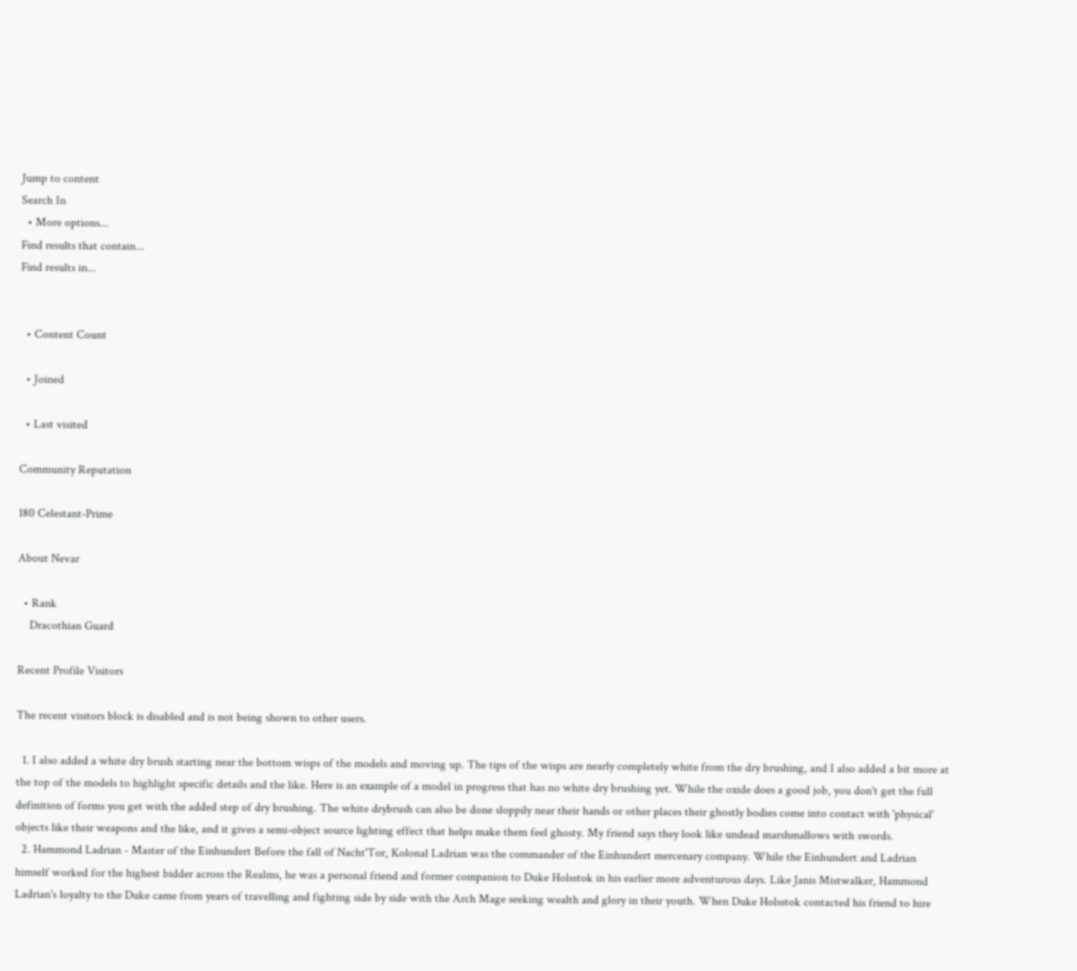Jump to content
Search In
  • More options...
Find results that contain...
Find results in...


  • Content Count

  • Joined

  • Last visited

Community Reputation

180 Celestant-Prime

About Nevar

  • Rank
    Dracothian Guard

Recent Profile Visitors

The recent visitors block is disabled and is not being shown to other users.

  1. I also added a white dry brush starting near the bottom wisps of the models and moving up. The tips of the wisps are nearly completely white from the dry brushing, and I also added a bit more at the top of the models to highlight specific details and the like. Here is an example of a model in progress that has no white dry brushing yet. While the oxide does a good job, you don't get the full definition of forms you get with the added step of dry brushing. The white drybrush can also be done sloppily near their hands or other places their ghostly bodies come into contact with 'physical' objects like their weapons and the like, and it gives a semi-object source lighting effect that helps make them feel ghosty. My friend says they look like undead marshmallows with swords.
  2. Hammond Ladrian - Master of the Einhundert Before the fall of Nacht'Tor, Kolonal Ladrian was the commander of the Einhundert mercenary company. While the Einhundert and Ladrian himself worked for the highest bidder across the Realms, he was a personal friend and former companion to Duke Holsstok in his earlier more adventurous days. Like Janis Mistwalker, Hammond Ladrian's loyalty to the Duke came from years of travelling and fighting side by side with the Arch Mage seeking wealth and glory in their youth. When Duke Holsstok contacted his friend to hire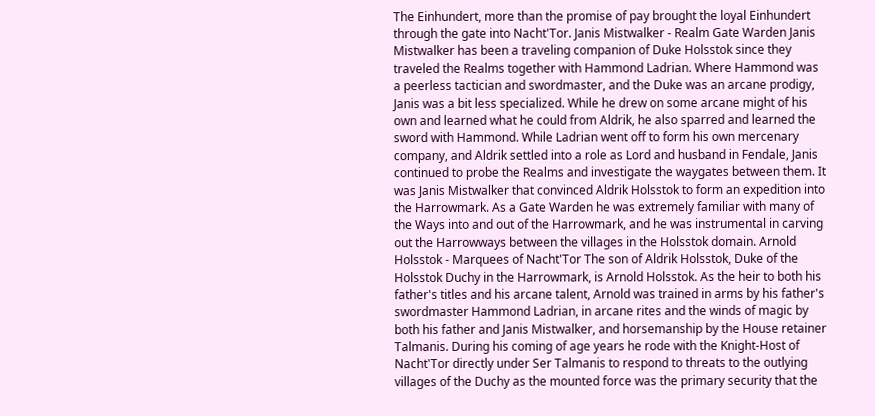The Einhundert, more than the promise of pay brought the loyal Einhundert through the gate into Nacht'Tor. Janis Mistwalker - Realm Gate Warden Janis Mistwalker has been a traveling companion of Duke Holsstok since they traveled the Realms together with Hammond Ladrian. Where Hammond was a peerless tactician and swordmaster, and the Duke was an arcane prodigy, Janis was a bit less specialized. While he drew on some arcane might of his own and learned what he could from Aldrik, he also sparred and learned the sword with Hammond. While Ladrian went off to form his own mercenary company, and Aldrik settled into a role as Lord and husband in Fendale, Janis continued to probe the Realms and investigate the waygates between them. It was Janis Mistwalker that convinced Aldrik Holsstok to form an expedition into the Harrowmark. As a Gate Warden he was extremely familiar with many of the Ways into and out of the Harrowmark, and he was instrumental in carving out the Harrowways between the villages in the Holsstok domain. Arnold Holsstok - Marquees of Nacht'Tor The son of Aldrik Holsstok, Duke of the Holsstok Duchy in the Harrowmark, is Arnold Holsstok. As the heir to both his father's titles and his arcane talent, Arnold was trained in arms by his father's swordmaster Hammond Ladrian, in arcane rites and the winds of magic by both his father and Janis Mistwalker, and horsemanship by the House retainer Talmanis. During his coming of age years he rode with the Knight-Host of Nacht'Tor directly under Ser Talmanis to respond to threats to the outlying villages of the Duchy as the mounted force was the primary security that the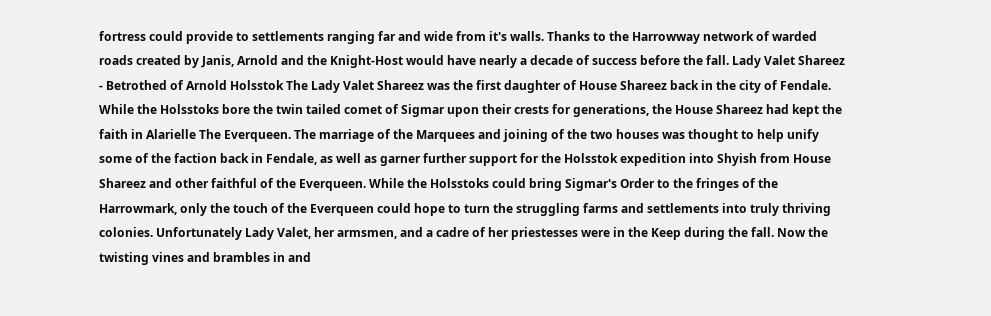fortress could provide to settlements ranging far and wide from it's walls. Thanks to the Harrowway network of warded roads created by Janis, Arnold and the Knight-Host would have nearly a decade of success before the fall. Lady Valet Shareez - Betrothed of Arnold Holsstok The Lady Valet Shareez was the first daughter of House Shareez back in the city of Fendale. While the Holsstoks bore the twin tailed comet of Sigmar upon their crests for generations, the House Shareez had kept the faith in Alarielle The Everqueen. The marriage of the Marquees and joining of the two houses was thought to help unify some of the faction back in Fendale, as well as garner further support for the Holsstok expedition into Shyish from House Shareez and other faithful of the Everqueen. While the Holsstoks could bring Sigmar's Order to the fringes of the Harrowmark, only the touch of the Everqueen could hope to turn the struggling farms and settlements into truly thriving colonies. Unfortunately Lady Valet, her armsmen, and a cadre of her priestesses were in the Keep during the fall. Now the twisting vines and brambles in and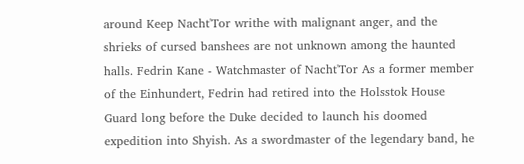around Keep Nacht'Tor writhe with malignant anger, and the shrieks of cursed banshees are not unknown among the haunted halls. Fedrin Kane - Watchmaster of Nacht'Tor As a former member of the Einhundert, Fedrin had retired into the Holsstok House Guard long before the Duke decided to launch his doomed expedition into Shyish. As a swordmaster of the legendary band, he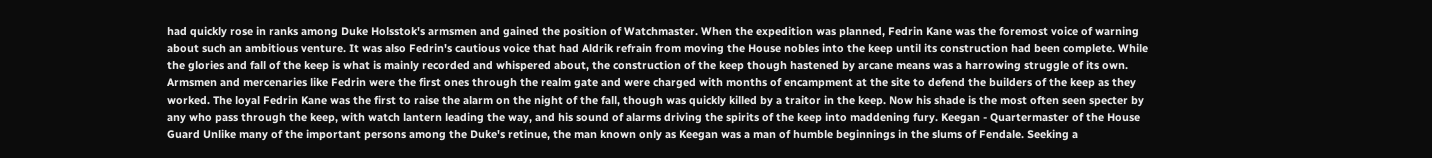had quickly rose in ranks among Duke Holsstok's armsmen and gained the position of Watchmaster. When the expedition was planned, Fedrin Kane was the foremost voice of warning about such an ambitious venture. It was also Fedrin's cautious voice that had Aldrik refrain from moving the House nobles into the keep until its construction had been complete. While the glories and fall of the keep is what is mainly recorded and whispered about, the construction of the keep though hastened by arcane means was a harrowing struggle of its own. Armsmen and mercenaries like Fedrin were the first ones through the realm gate and were charged with months of encampment at the site to defend the builders of the keep as they worked. The loyal Fedrin Kane was the first to raise the alarm on the night of the fall, though was quickly killed by a traitor in the keep. Now his shade is the most often seen specter by any who pass through the keep, with watch lantern leading the way, and his sound of alarms driving the spirits of the keep into maddening fury. Keegan - Quartermaster of the House Guard Unlike many of the important persons among the Duke's retinue, the man known only as Keegan was a man of humble beginnings in the slums of Fendale. Seeking a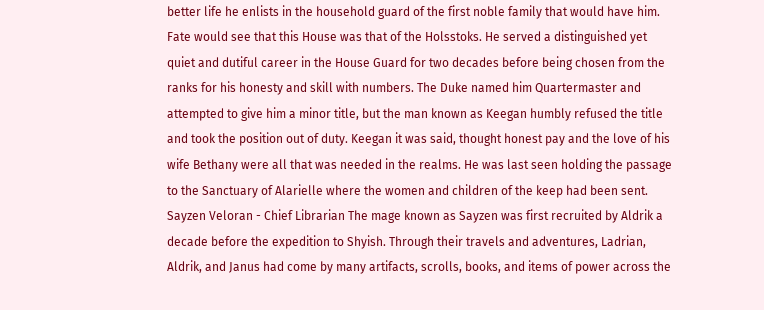better life he enlists in the household guard of the first noble family that would have him. Fate would see that this House was that of the Holsstoks. He served a distinguished yet quiet and dutiful career in the House Guard for two decades before being chosen from the ranks for his honesty and skill with numbers. The Duke named him Quartermaster and attempted to give him a minor title, but the man known as Keegan humbly refused the title and took the position out of duty. Keegan it was said, thought honest pay and the love of his wife Bethany were all that was needed in the realms. He was last seen holding the passage to the Sanctuary of Alarielle where the women and children of the keep had been sent. Sayzen Veloran - Chief Librarian The mage known as Sayzen was first recruited by Aldrik a decade before the expedition to Shyish. Through their travels and adventures, Ladrian, Aldrik, and Janus had come by many artifacts, scrolls, books, and items of power across the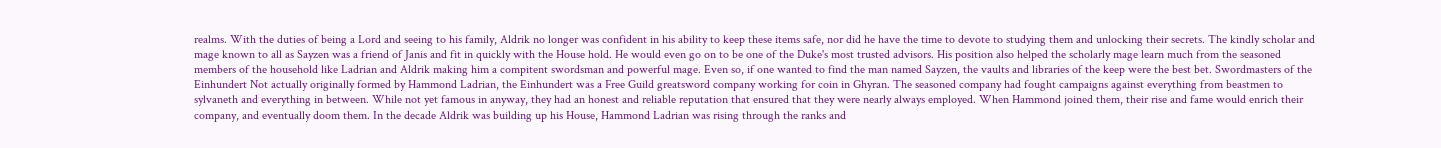realms. With the duties of being a Lord and seeing to his family, Aldrik no longer was confident in his ability to keep these items safe, nor did he have the time to devote to studying them and unlocking their secrets. The kindly scholar and mage known to all as Sayzen was a friend of Janis and fit in quickly with the House hold. He would even go on to be one of the Duke's most trusted advisors. His position also helped the scholarly mage learn much from the seasoned members of the household like Ladrian and Aldrik making him a compitent swordsman and powerful mage. Even so, if one wanted to find the man named Sayzen, the vaults and libraries of the keep were the best bet. Swordmasters of the Einhundert Not actually originally formed by Hammond Ladrian, the Einhundert was a Free Guild greatsword company working for coin in Ghyran. The seasoned company had fought campaigns against everything from beastmen to sylvaneth and everything in between. While not yet famous in anyway, they had an honest and reliable reputation that ensured that they were nearly always employed. When Hammond joined them, their rise and fame would enrich their company, and eventually doom them. In the decade Aldrik was building up his House, Hammond Ladrian was rising through the ranks and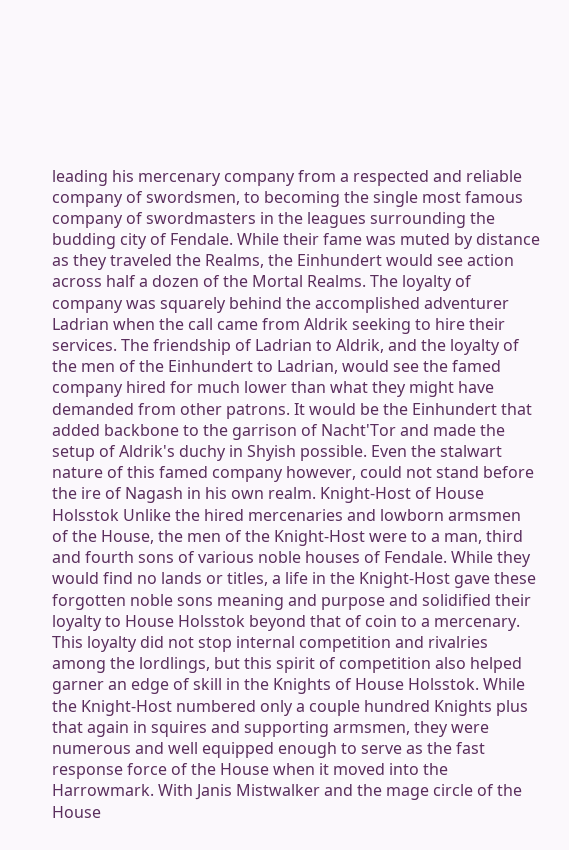leading his mercenary company from a respected and reliable company of swordsmen, to becoming the single most famous company of swordmasters in the leagues surrounding the budding city of Fendale. While their fame was muted by distance as they traveled the Realms, the Einhundert would see action across half a dozen of the Mortal Realms. The loyalty of company was squarely behind the accomplished adventurer Ladrian when the call came from Aldrik seeking to hire their services. The friendship of Ladrian to Aldrik, and the loyalty of the men of the Einhundert to Ladrian, would see the famed company hired for much lower than what they might have demanded from other patrons. It would be the Einhundert that added backbone to the garrison of Nacht'Tor and made the setup of Aldrik's duchy in Shyish possible. Even the stalwart nature of this famed company however, could not stand before the ire of Nagash in his own realm. Knight-Host of House Holsstok Unlike the hired mercenaries and lowborn armsmen of the House, the men of the Knight-Host were to a man, third and fourth sons of various noble houses of Fendale. While they would find no lands or titles, a life in the Knight-Host gave these forgotten noble sons meaning and purpose and solidified their loyalty to House Holsstok beyond that of coin to a mercenary. This loyalty did not stop internal competition and rivalries among the lordlings, but this spirit of competition also helped garner an edge of skill in the Knights of House Holsstok. While the Knight-Host numbered only a couple hundred Knights plus that again in squires and supporting armsmen, they were numerous and well equipped enough to serve as the fast response force of the House when it moved into the Harrowmark. With Janis Mistwalker and the mage circle of the House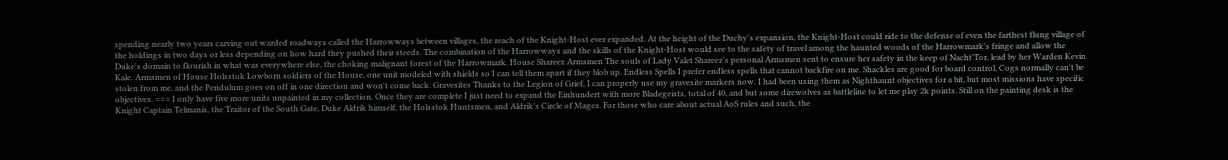spending nearly two years carving out warded roadways called the Harrowways between villages, the reach of the Knight-Host ever expanded. At the height of the Duchy's expansion, the Knight-Host could ride to the defense of even the farthest flung village of the holdings in two days or less depending on how hard they pushed their steeds. The combination of the Harrowways and the skills of the Knight-Host would see to the safety of travel among the haunted woods of the Harrowmark's fringe and allow the Duke's domain to flourish in what was everywhere else, the choking malignant forest of the Harrowmark. House Shareez Armsmen The souls of Lady Valet Shareez's personal Armsmen sent to ensure her safety in the keep of Nacht'Tor, lead by her Warden Kevin Kale. Armsmen of House Holsstok Lowborn soldiers of the House, one unit modeled with shields so I can tell them apart if they blob up. Endless Spells I prefer endless spells that cannot backfire on me. Shackles are good for board control, Cogs normally can't be stolen from me, and the Pendulum goes on off in one direction and won't come back. Gravesites Thanks to the Legion of Grief, I can properly use my gravesite markers now. I had been using them as Nighthaunt objectives for a bit, but most missions have specific objectives. === I only have five more units unpainted in my collection. Once they are complete I just need to expand the Einhundert with more Bladegeists, total of 40, and but some direwolves as battleline to let me play 2k points. Still on the painting desk is the Knight Captain Telmanis, the Traitor of the South Gate, Duke Aldrik himself, the Holsstok Huntsmen, and Aldrik's Circle of Mages. For those who care about actual AoS rules and such, the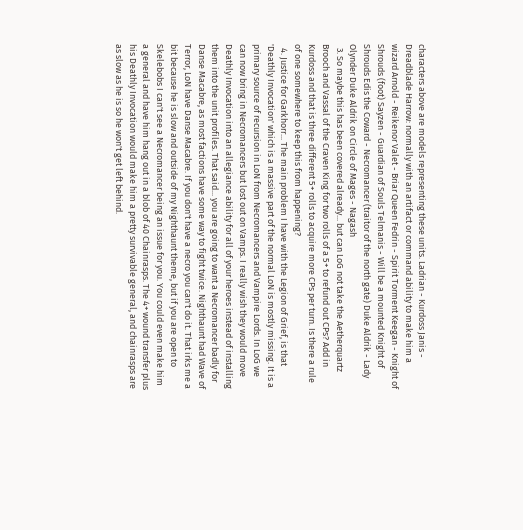characters above are models representing these units. Ladrian - Kurdoss Janis - Dreadblade Harrow: normally with an artifact or command ability to make him a wizard Arnold - Reikenor Valet - Briar Queen Fedrin - Spirit Torment Keegan - Knight of Shrouds (foot) Sayzen - Guardian of Souls Telmanis - Will be a mounted Knight of Shrouds Edis the Coward - Necromancer (traitor of the north gate) Duke Aldrik - Lady Olynder Duke Aldrik on Circle of Mages - Nagash
  3. So maybe this has been covered already... but can LoG not take the Aetherquartz Brooch and Vassal of the Craven King for two rolls of a 5+ to refund out CPs? Add in Kurdoss and that is three different 5+ rolls to acquire more CPs per turn. Is there a rule of one somewhere to keep this from happening?
  4. Justice for Garkhorr... The main problem I have with the Legion of Grief, is that 'Deathly Invocation' which is a massive part of the normal LoN is mostly missing. It is a primary source of recursion in LoN from Necromancers and Vampire Lords. In LoG we can now bring in Necromancers but lost out on Vamps. I really wish they would move Deathly Invocation into an allegiance ability for all of your heroes instead of installing them into the unit profiles. That said... you are going to want a Necromancer badly for Danse Macabre, as most factions have some way to fight twice. Nighthaunt had Wave of Terror, LoN have Danse Macabre. If you don't have a necro you can't do it. That irks me a bit because he is slow and outside of my Nighthaunt theme, but if you are open to Skelebobs I can't see a Necromancer being an issue for you. You could even make him a general and have him hang out in a blob of 40 Chainrasps. The 4+ wound transfer plus his Deathly Invocation would make him a pretty survivable general, and chainrasps are as slow as he is so he won't get left behind.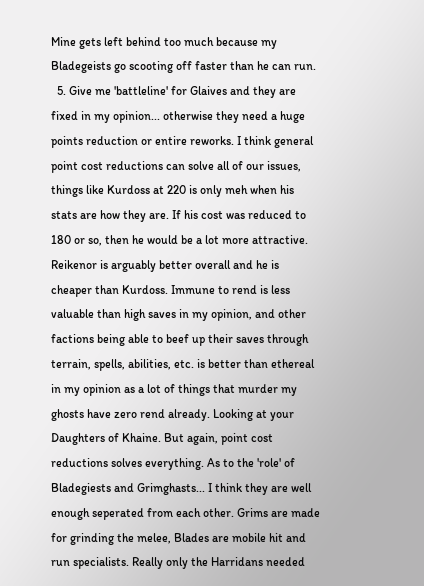Mine gets left behind too much because my Bladegeists go scooting off faster than he can run.
  5. Give me 'battleline' for Glaives and they are fixed in my opinion... otherwise they need a huge points reduction or entire reworks. I think general point cost reductions can solve all of our issues, things like Kurdoss at 220 is only meh when his stats are how they are. If his cost was reduced to 180 or so, then he would be a lot more attractive. Reikenor is arguably better overall and he is cheaper than Kurdoss. Immune to rend is less valuable than high saves in my opinion, and other factions being able to beef up their saves through terrain, spells, abilities, etc. is better than ethereal in my opinion as a lot of things that murder my ghosts have zero rend already. Looking at your Daughters of Khaine. But again, point cost reductions solves everything. As to the 'role' of Bladegiests and Grimghasts... I think they are well enough seperated from each other. Grims are made for grinding the melee, Blades are mobile hit and run specialists. Really only the Harridans needed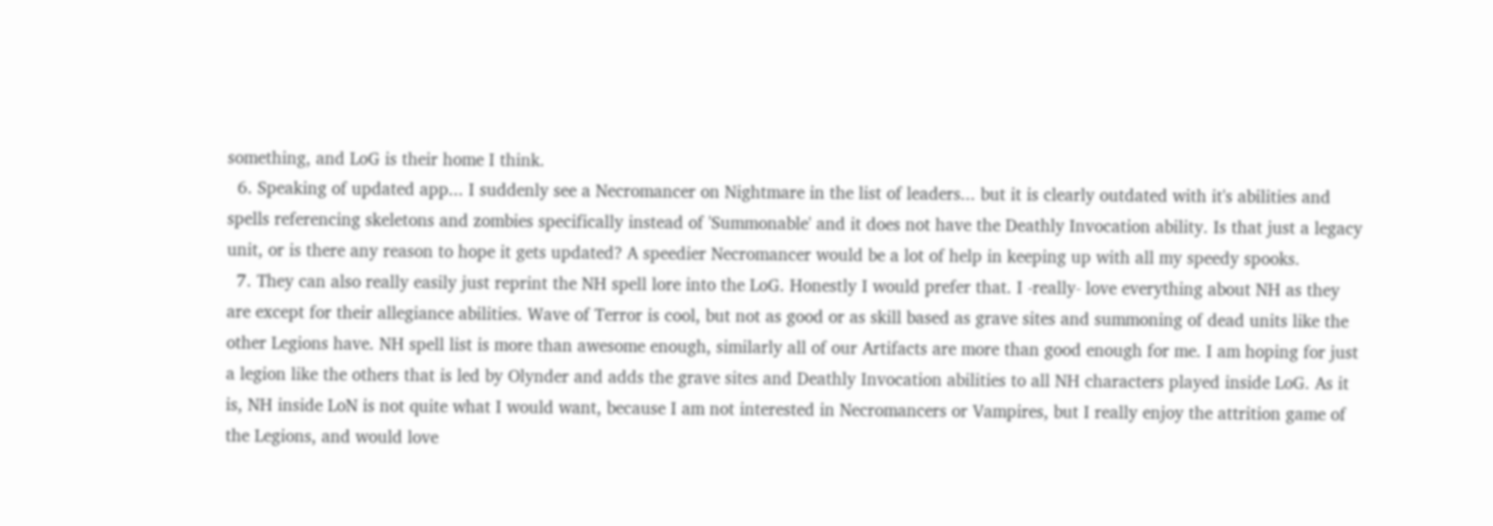something, and LoG is their home I think.
  6. Speaking of updated app... I suddenly see a Necromancer on Nightmare in the list of leaders... but it is clearly outdated with it's abilities and spells referencing skeletons and zombies specifically instead of 'Summonable' and it does not have the Deathly Invocation ability. Is that just a legacy unit, or is there any reason to hope it gets updated? A speedier Necromancer would be a lot of help in keeping up with all my speedy spooks.
  7. They can also really easily just reprint the NH spell lore into the LoG. Honestly I would prefer that. I -really- love everything about NH as they are except for their allegiance abilities. Wave of Terror is cool, but not as good or as skill based as grave sites and summoning of dead units like the other Legions have. NH spell list is more than awesome enough, similarly all of our Artifacts are more than good enough for me. I am hoping for just a legion like the others that is led by Olynder and adds the grave sites and Deathly Invocation abilities to all NH characters played inside LoG. As it is, NH inside LoN is not quite what I would want, because I am not interested in Necromancers or Vampires, but I really enjoy the attrition game of the Legions, and would love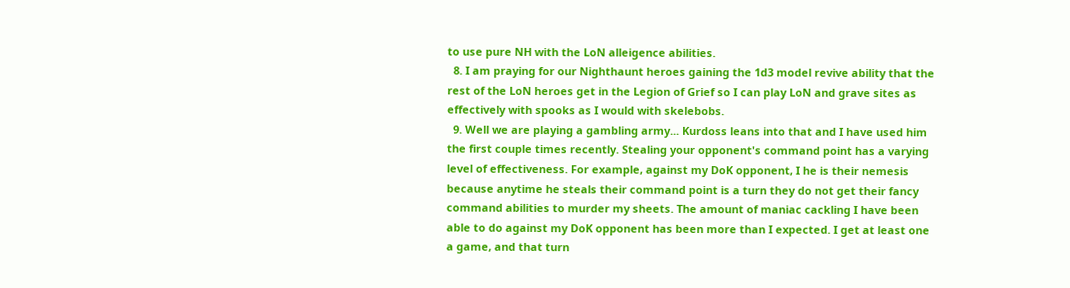to use pure NH with the LoN alleigence abilities.
  8. I am praying for our Nighthaunt heroes gaining the 1d3 model revive ability that the rest of the LoN heroes get in the Legion of Grief so I can play LoN and grave sites as effectively with spooks as I would with skelebobs.
  9. Well we are playing a gambling army... Kurdoss leans into that and I have used him the first couple times recently. Stealing your opponent's command point has a varying level of effectiveness. For example, against my DoK opponent, I he is their nemesis because anytime he steals their command point is a turn they do not get their fancy command abilities to murder my sheets. The amount of maniac cackling I have been able to do against my DoK opponent has been more than I expected. I get at least one a game, and that turn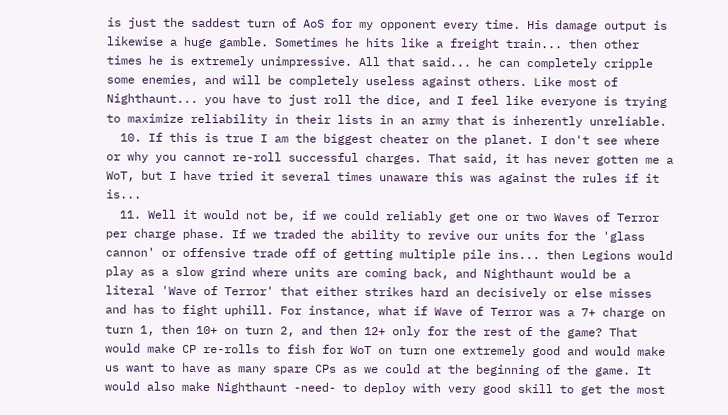is just the saddest turn of AoS for my opponent every time. His damage output is likewise a huge gamble. Sometimes he hits like a freight train... then other times he is extremely unimpressive. All that said... he can completely cripple some enemies, and will be completely useless against others. Like most of Nighthaunt... you have to just roll the dice, and I feel like everyone is trying to maximize reliability in their lists in an army that is inherently unreliable.
  10. If this is true I am the biggest cheater on the planet. I don't see where or why you cannot re-roll successful charges. That said, it has never gotten me a WoT, but I have tried it several times unaware this was against the rules if it is...
  11. Well it would not be, if we could reliably get one or two Waves of Terror per charge phase. If we traded the ability to revive our units for the 'glass cannon' or offensive trade off of getting multiple pile ins... then Legions would play as a slow grind where units are coming back, and Nighthaunt would be a literal 'Wave of Terror' that either strikes hard an decisively or else misses and has to fight uphill. For instance, what if Wave of Terror was a 7+ charge on turn 1, then 10+ on turn 2, and then 12+ only for the rest of the game? That would make CP re-rolls to fish for WoT on turn one extremely good and would make us want to have as many spare CPs as we could at the beginning of the game. It would also make Nighthaunt -need- to deploy with very good skill to get the most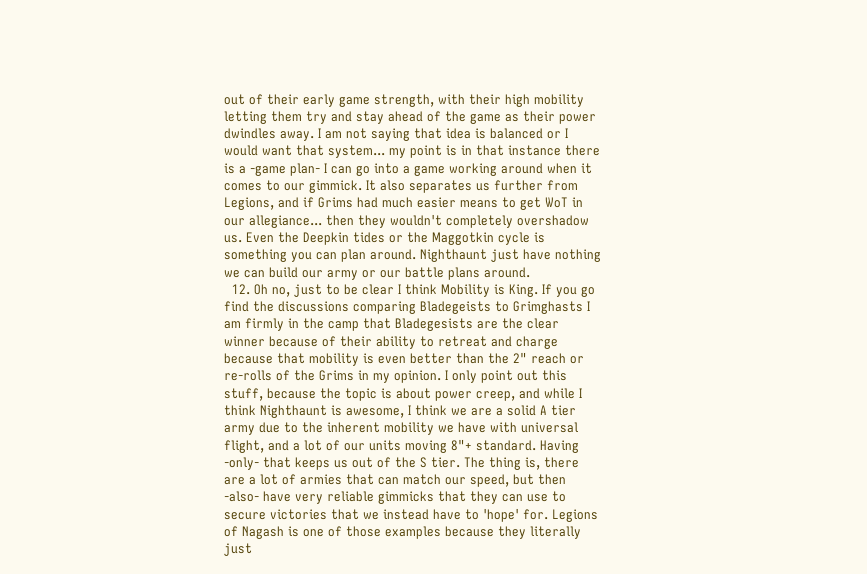out of their early game strength, with their high mobility letting them try and stay ahead of the game as their power dwindles away. I am not saying that idea is balanced or I would want that system... my point is in that instance there is a -game plan- I can go into a game working around when it comes to our gimmick. It also separates us further from Legions, and if Grims had much easier means to get WoT in our allegiance... then they wouldn't completely overshadow us. Even the Deepkin tides or the Maggotkin cycle is something you can plan around. Nighthaunt just have nothing we can build our army or our battle plans around.
  12. Oh no, just to be clear I think Mobility is King. If you go find the discussions comparing Bladegeists to Grimghasts I am firmly in the camp that Bladegesists are the clear winner because of their ability to retreat and charge because that mobility is even better than the 2" reach or re-rolls of the Grims in my opinion. I only point out this stuff, because the topic is about power creep, and while I think Nighthaunt is awesome, I think we are a solid A tier army due to the inherent mobility we have with universal flight, and a lot of our units moving 8"+ standard. Having -only- that keeps us out of the S tier. The thing is, there are a lot of armies that can match our speed, but then -also- have very reliable gimmicks that they can use to secure victories that we instead have to 'hope' for. Legions of Nagash is one of those examples because they literally just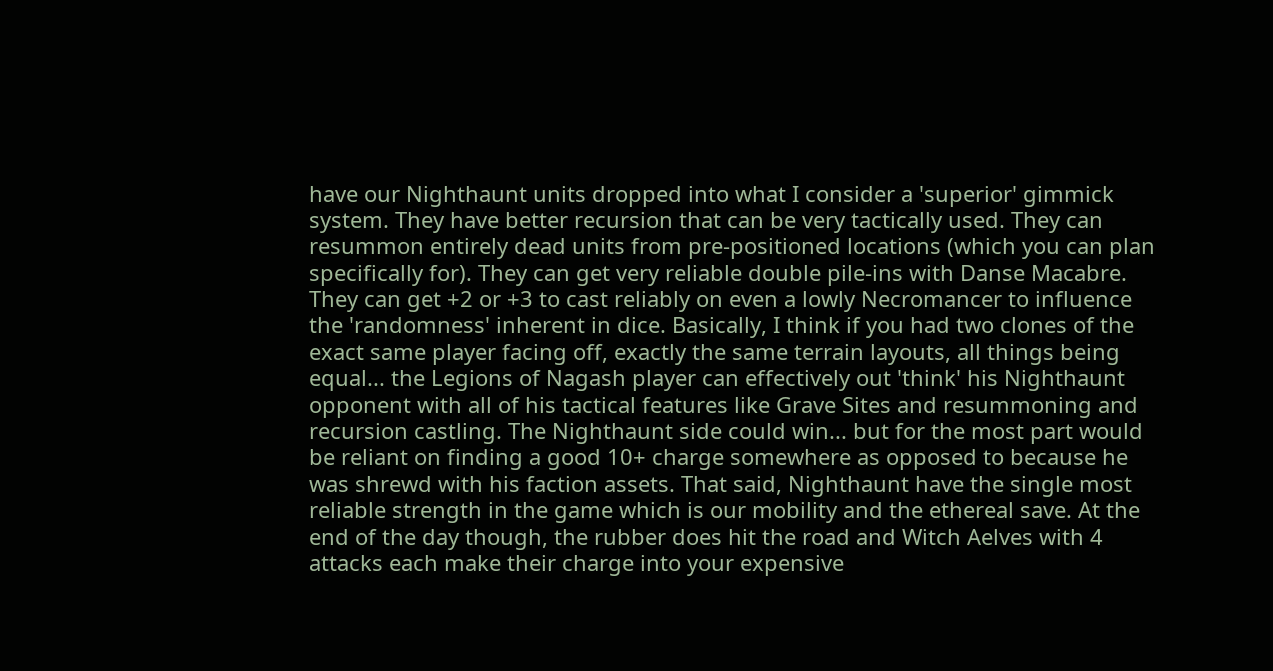have our Nighthaunt units dropped into what I consider a 'superior' gimmick system. They have better recursion that can be very tactically used. They can resummon entirely dead units from pre-positioned locations (which you can plan specifically for). They can get very reliable double pile-ins with Danse Macabre. They can get +2 or +3 to cast reliably on even a lowly Necromancer to influence the 'randomness' inherent in dice. Basically, I think if you had two clones of the exact same player facing off, exactly the same terrain layouts, all things being equal... the Legions of Nagash player can effectively out 'think' his Nighthaunt opponent with all of his tactical features like Grave Sites and resummoning and recursion castling. The Nighthaunt side could win... but for the most part would be reliant on finding a good 10+ charge somewhere as opposed to because he was shrewd with his faction assets. That said, Nighthaunt have the single most reliable strength in the game which is our mobility and the ethereal save. At the end of the day though, the rubber does hit the road and Witch Aelves with 4 attacks each make their charge into your expensive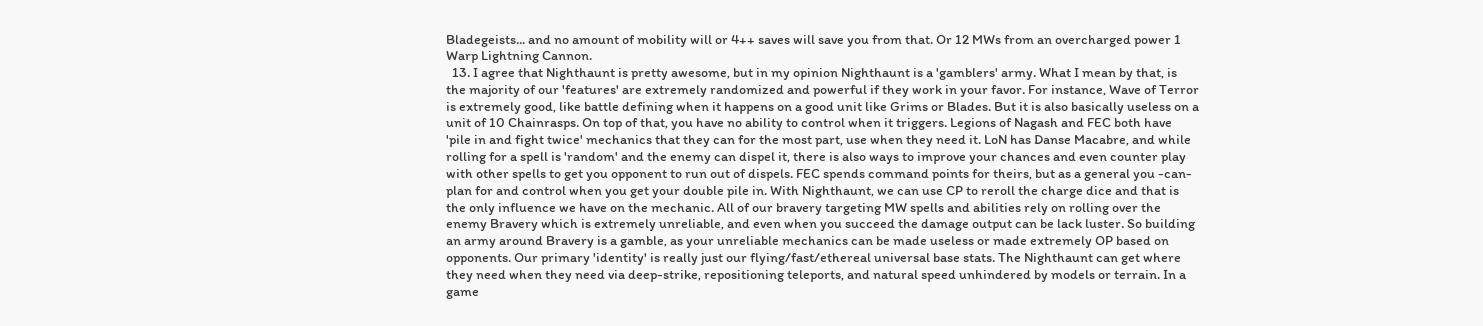Bladegeists... and no amount of mobility will or 4++ saves will save you from that. Or 12 MWs from an overcharged power 1 Warp Lightning Cannon.
  13. I agree that Nighthaunt is pretty awesome, but in my opinion Nighthaunt is a 'gamblers' army. What I mean by that, is the majority of our 'features' are extremely randomized and powerful if they work in your favor. For instance, Wave of Terror is extremely good, like battle defining when it happens on a good unit like Grims or Blades. But it is also basically useless on a unit of 10 Chainrasps. On top of that, you have no ability to control when it triggers. Legions of Nagash and FEC both have 'pile in and fight twice' mechanics that they can for the most part, use when they need it. LoN has Danse Macabre, and while rolling for a spell is 'random' and the enemy can dispel it, there is also ways to improve your chances and even counter play with other spells to get you opponent to run out of dispels. FEC spends command points for theirs, but as a general you -can- plan for and control when you get your double pile in. With Nighthaunt, we can use CP to reroll the charge dice and that is the only influence we have on the mechanic. All of our bravery targeting MW spells and abilities rely on rolling over the enemy Bravery which is extremely unreliable, and even when you succeed the damage output can be lack luster. So building an army around Bravery is a gamble, as your unreliable mechanics can be made useless or made extremely OP based on opponents. Our primary 'identity' is really just our flying/fast/ethereal universal base stats. The Nighthaunt can get where they need when they need via deep-strike, repositioning teleports, and natural speed unhindered by models or terrain. In a game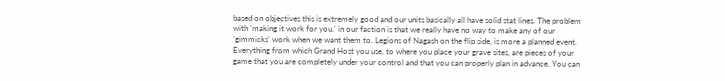based on objectives this is extremely good and our units basically all have solid stat lines. The problem with 'making it work for you.' in our faction is that we really have no way to make any of our 'gimmicks' work when we want them to. Legions of Nagash on the flip side, is more a planned event. Everything from which Grand Host you use, to where you place your grave sites, are pieces of your game that you are completely under your control and that you can properly plan in advance. You can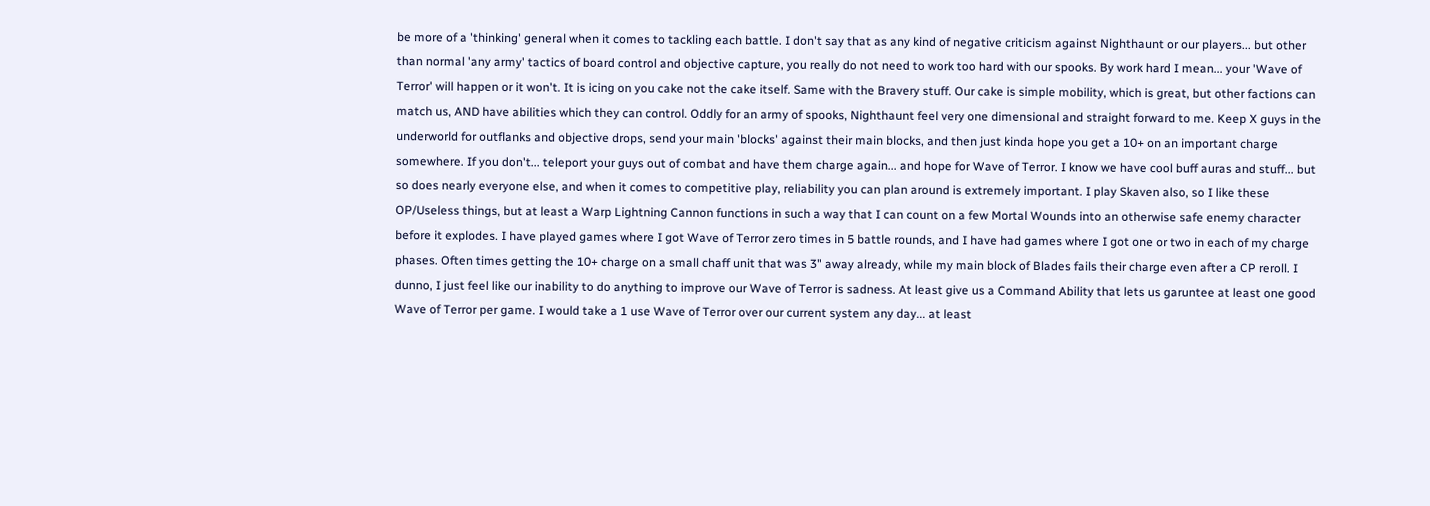be more of a 'thinking' general when it comes to tackling each battle. I don't say that as any kind of negative criticism against Nighthaunt or our players... but other than normal 'any army' tactics of board control and objective capture, you really do not need to work too hard with our spooks. By work hard I mean... your 'Wave of Terror' will happen or it won't. It is icing on you cake not the cake itself. Same with the Bravery stuff. Our cake is simple mobility, which is great, but other factions can match us, AND have abilities which they can control. Oddly for an army of spooks, Nighthaunt feel very one dimensional and straight forward to me. Keep X guys in the underworld for outflanks and objective drops, send your main 'blocks' against their main blocks, and then just kinda hope you get a 10+ on an important charge somewhere. If you don't... teleport your guys out of combat and have them charge again... and hope for Wave of Terror. I know we have cool buff auras and stuff... but so does nearly everyone else, and when it comes to competitive play, reliability you can plan around is extremely important. I play Skaven also, so I like these OP/Useless things, but at least a Warp Lightning Cannon functions in such a way that I can count on a few Mortal Wounds into an otherwise safe enemy character before it explodes. I have played games where I got Wave of Terror zero times in 5 battle rounds, and I have had games where I got one or two in each of my charge phases. Often times getting the 10+ charge on a small chaff unit that was 3" away already, while my main block of Blades fails their charge even after a CP reroll. I dunno, I just feel like our inability to do anything to improve our Wave of Terror is sadness. At least give us a Command Ability that lets us garuntee at least one good Wave of Terror per game. I would take a 1 use Wave of Terror over our current system any day... at least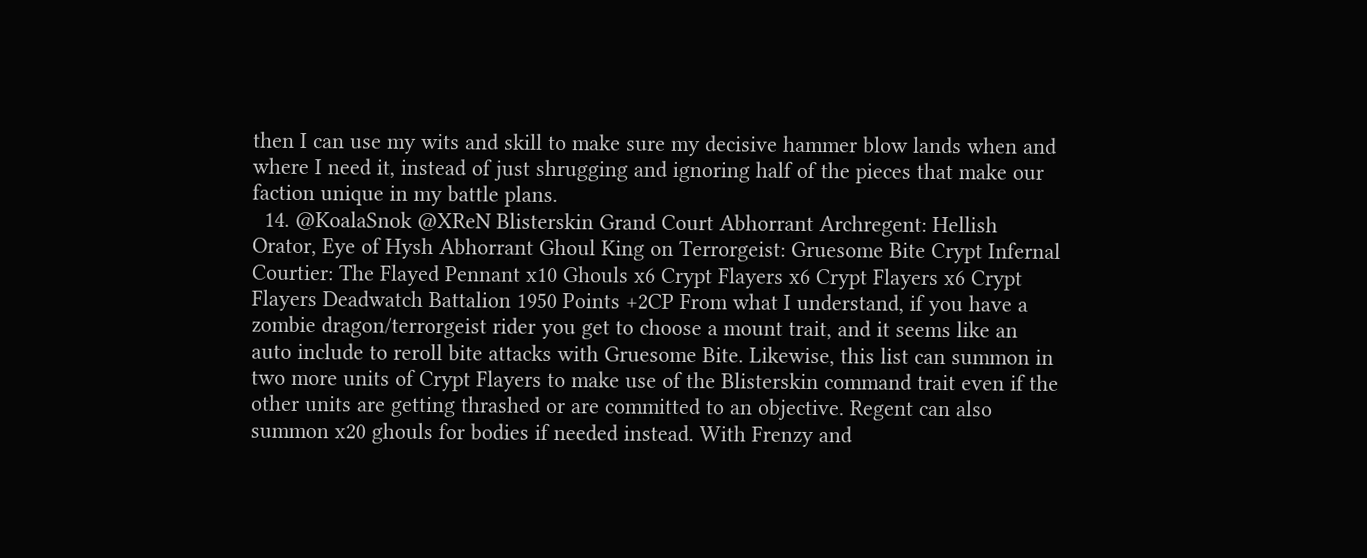then I can use my wits and skill to make sure my decisive hammer blow lands when and where I need it, instead of just shrugging and ignoring half of the pieces that make our faction unique in my battle plans.
  14. @KoalaSnok @XReN Blisterskin Grand Court Abhorrant Archregent: Hellish Orator, Eye of Hysh Abhorrant Ghoul King on Terrorgeist: Gruesome Bite Crypt Infernal Courtier: The Flayed Pennant x10 Ghouls x6 Crypt Flayers x6 Crypt Flayers x6 Crypt Flayers Deadwatch Battalion 1950 Points +2CP From what I understand, if you have a zombie dragon/terrorgeist rider you get to choose a mount trait, and it seems like an auto include to reroll bite attacks with Gruesome Bite. Likewise, this list can summon in two more units of Crypt Flayers to make use of the Blisterskin command trait even if the other units are getting thrashed or are committed to an objective. Regent can also summon x20 ghouls for bodies if needed instead. With Frenzy and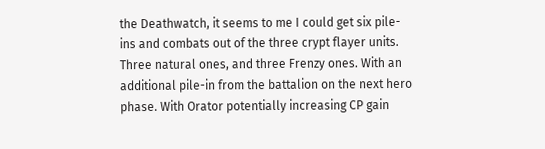the Deathwatch, it seems to me I could get six pile-ins and combats out of the three crypt flayer units. Three natural ones, and three Frenzy ones. With an additional pile-in from the battalion on the next hero phase. With Orator potentially increasing CP gain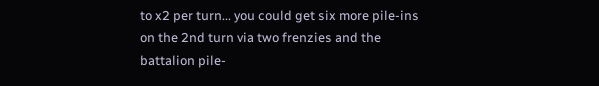to x2 per turn... you could get six more pile-ins on the 2nd turn via two frenzies and the battalion pile-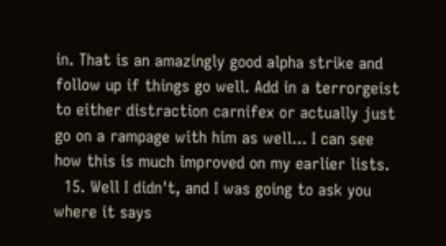in. That is an amazingly good alpha strike and follow up if things go well. Add in a terrorgeist to either distraction carnifex or actually just go on a rampage with him as well... I can see how this is much improved on my earlier lists.
  15. Well I didn't, and I was going to ask you where it says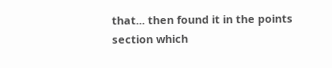that... then found it in the points section which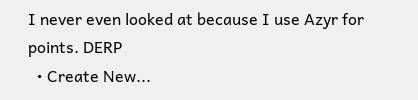I never even looked at because I use Azyr for points. DERP
  • Create New...